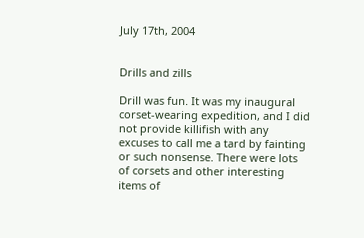July 17th, 2004


Drills and zills

Drill was fun. It was my inaugural corset-wearing expedition, and I did not provide killifish with any excuses to call me a tard by fainting or such nonsense. There were lots of corsets and other interesting items of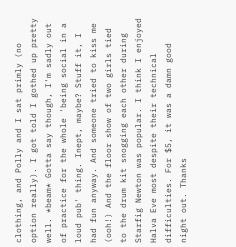clothing, and Polly and I sat primly (no option really). I got told I gothed up pretty well. *beam* Gotta say though, I'm sadly out of practice for the whole 'being social in a loud pub' thing. Inept, maybe? Stuff it, I had fun anyway. And someone tried to kiss me (ooh!) And the floor show of two girls tied to the drum kit snogging each other during Starfig Newton was popular. I think I enjoyed Halva Eve most despite their technical difficulties. For $5, it was a damn good night out. Thanks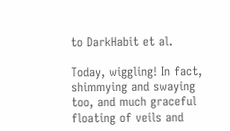to DarkHabit et al.

Today, wiggling! In fact, shimmying and swaying too, and much graceful floating of veils and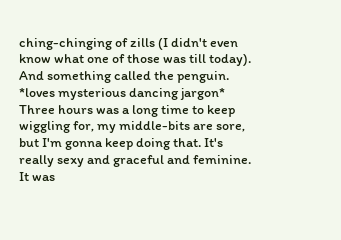ching-chinging of zills (I didn't even know what one of those was till today). And something called the penguin. *loves mysterious dancing jargon* Three hours was a long time to keep wiggling for, my middle-bits are sore, but I'm gonna keep doing that. It's really sexy and graceful and feminine. It was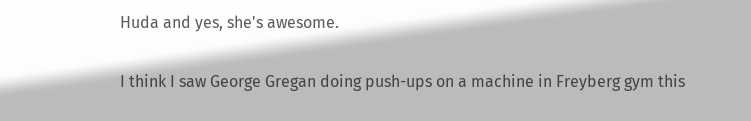Huda and yes, she's awesome.

I think I saw George Gregan doing push-ups on a machine in Freyberg gym this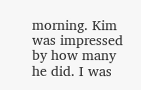morning. Kim was impressed by how many he did. I was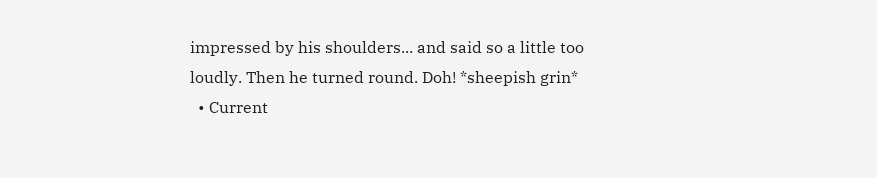impressed by his shoulders... and said so a little too loudly. Then he turned round. Doh! *sheepish grin*
  • Current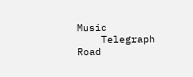Music
    Telegraph Road